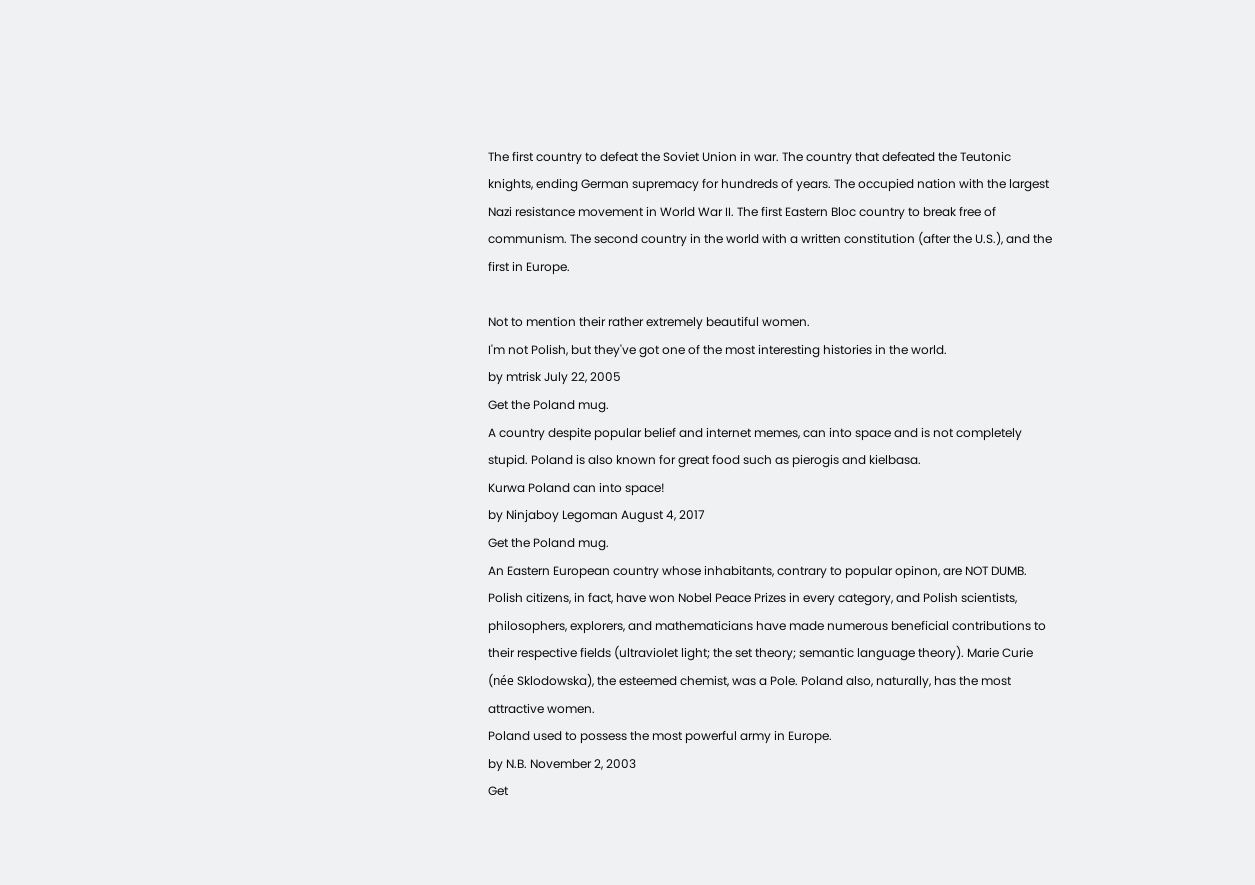The first country to defeat the Soviet Union in war. The country that defeated the Teutonic knights, ending German supremacy for hundreds of years. The occupied nation with the largest Nazi resistance movement in World War II. The first Eastern Bloc country to break free of communism. The second country in the world with a written constitution (after the U.S.), and the first in Europe.

Not to mention their rather extremely beautiful women.
I'm not Polish, but they've got one of the most interesting histories in the world.
by mtrisk July 22, 2005
Get the Poland mug.
A country despite popular belief and internet memes, can into space and is not completely stupid. Poland is also known for great food such as pierogis and kielbasa.
Kurwa Poland can into space!
by Ninjaboy Legoman August 4, 2017
Get the Poland mug.
An Eastern European country whose inhabitants, contrary to popular opinon, are NOT DUMB. Polish citizens, in fact, have won Nobel Peace Prizes in every category, and Polish scientists, philosophers, explorers, and mathematicians have made numerous beneficial contributions to their respective fields (ultraviolet light; the set theory; semantic language theory). Marie Curie (née Sklodowska), the esteemed chemist, was a Pole. Poland also, naturally, has the most attractive women.
Poland used to possess the most powerful army in Europe.
by N.B. November 2, 2003
Get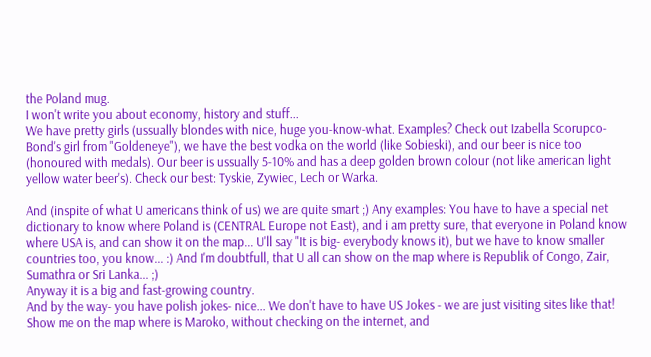the Poland mug.
I won't write you about economy, history and stuff...
We have pretty girls (ussually blondes with nice, huge you-know-what. Examples? Check out Izabella Scorupco- Bond's girl from "Goldeneye"), we have the best vodka on the world (like Sobieski), and our beer is nice too (honoured with medals). Our beer is ussually 5-10% and has a deep golden brown colour (not like american light yellow water beer's). Check our best: Tyskie, Zywiec, Lech or Warka.

And (inspite of what U americans think of us) we are quite smart ;) Any examples: You have to have a special net dictionary to know where Poland is (CENTRAL Europe not East), and i am pretty sure, that everyone in Poland know where USA is, and can show it on the map... U'll say "It is big- everybody knows it), but we have to know smaller countries too, you know... :) And I'm doubtfull, that U all can show on the map where is Republik of Congo, Zair, Sumathra or Sri Lanka... ;)
Anyway it is a big and fast-growing country.
And by the way- you have polish jokes- nice... We don't have to have US Jokes - we are just visiting sites like that!
Show me on the map where is Maroko, without checking on the internet, and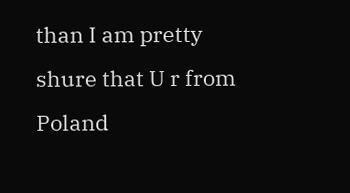than I am pretty shure that U r from Poland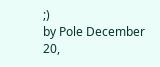;)
by Pole December 20,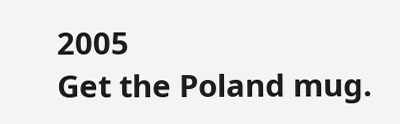2005
Get the Poland mug.